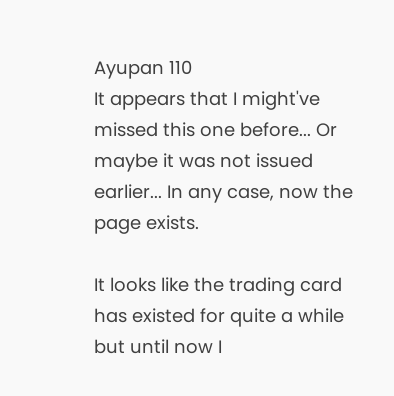Ayupan 110
It appears that I might've missed this one before... Or maybe it was not issued earlier... In any case, now the page exists.

It looks like the trading card has existed for quite a while but until now I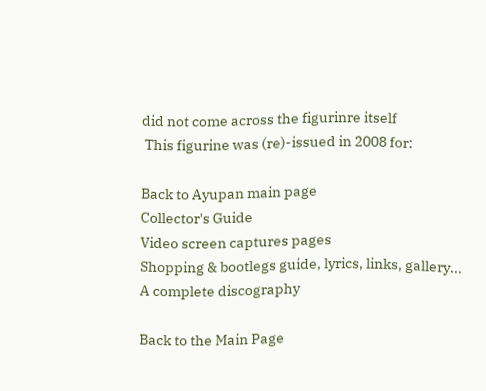did not come across the figurinre itself
 This figurine was (re)-issued in 2008 for:

Back to Ayupan main page
Collector's Guide
Video screen captures pages
Shopping & bootlegs guide, lyrics, links, gallery...
A complete discography

Back to the Main Page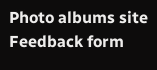Photo albums site
Feedback form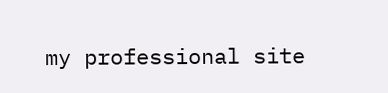my professional site